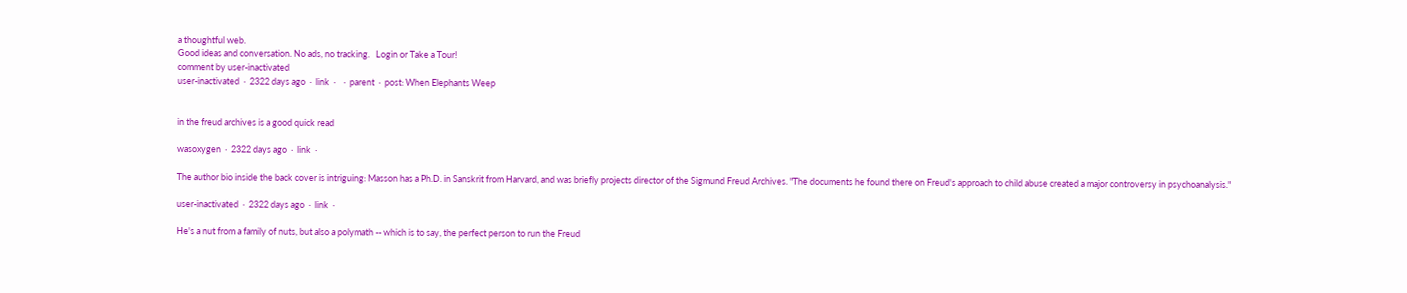a thoughtful web.
Good ideas and conversation. No ads, no tracking.   Login or Take a Tour!
comment by user-inactivated
user-inactivated  ·  2322 days ago  ·  link  ·    ·  parent  ·  post: When Elephants Weep


in the freud archives is a good quick read

wasoxygen  ·  2322 days ago  ·  link  ·

The author bio inside the back cover is intriguing: Masson has a Ph.D. in Sanskrit from Harvard, and was briefly projects director of the Sigmund Freud Archives. "The documents he found there on Freud's approach to child abuse created a major controversy in psychoanalysis."

user-inactivated  ·  2322 days ago  ·  link  ·

He's a nut from a family of nuts, but also a polymath -- which is to say, the perfect person to run the Freud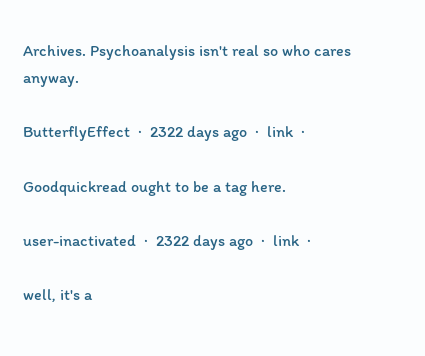Archives. Psychoanalysis isn't real so who cares anyway.

ButterflyEffect  ·  2322 days ago  ·  link  ·

Goodquickread ought to be a tag here.

user-inactivated  ·  2322 days ago  ·  link  ·

well, it's a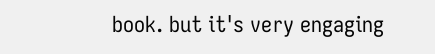book. but it's very engaging